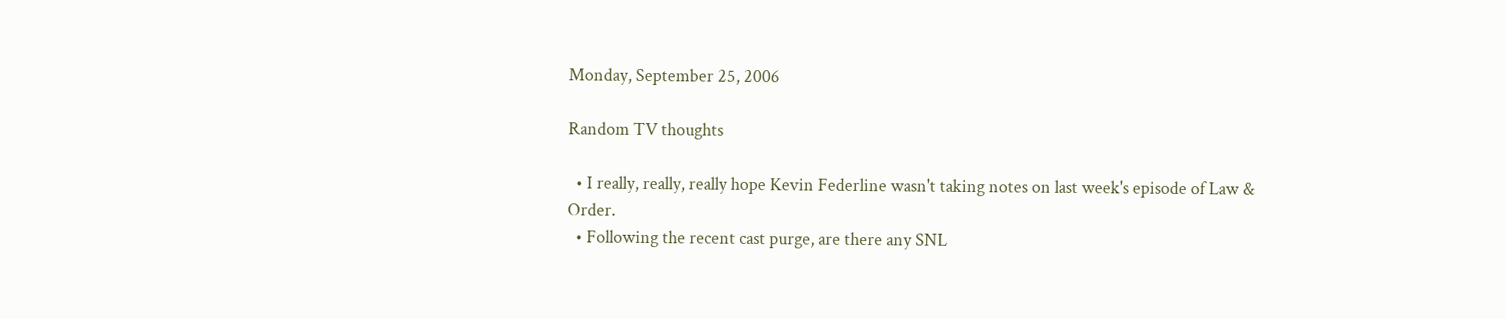Monday, September 25, 2006

Random TV thoughts

  • I really, really, really hope Kevin Federline wasn't taking notes on last week's episode of Law & Order.
  • Following the recent cast purge, are there any SNL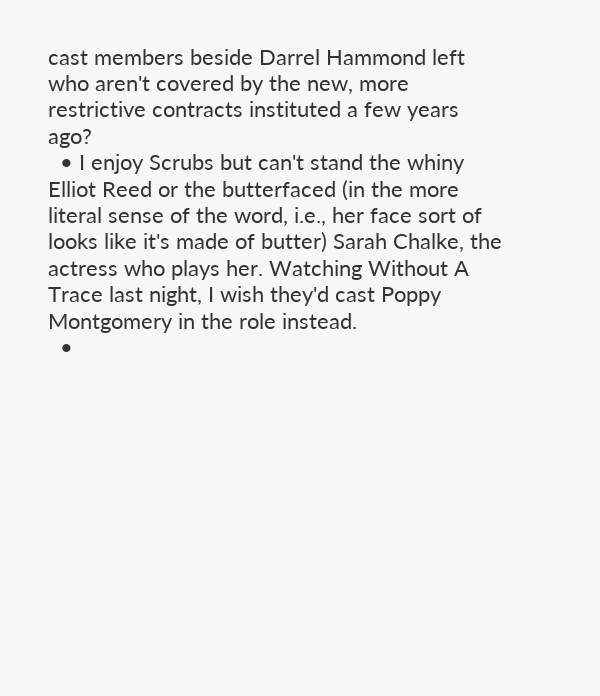cast members beside Darrel Hammond left who aren't covered by the new, more restrictive contracts instituted a few years ago?
  • I enjoy Scrubs but can't stand the whiny Elliot Reed or the butterfaced (in the more literal sense of the word, i.e., her face sort of looks like it's made of butter) Sarah Chalke, the actress who plays her. Watching Without A Trace last night, I wish they'd cast Poppy Montgomery in the role instead.
  •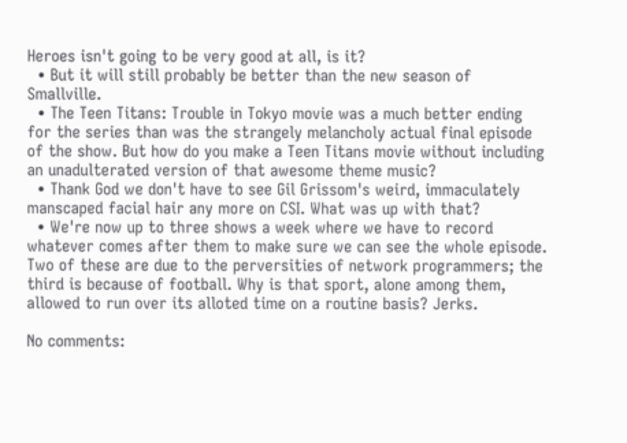Heroes isn't going to be very good at all, is it?
  • But it will still probably be better than the new season of Smallville.
  • The Teen Titans: Trouble in Tokyo movie was a much better ending for the series than was the strangely melancholy actual final episode of the show. But how do you make a Teen Titans movie without including an unadulterated version of that awesome theme music?
  • Thank God we don't have to see Gil Grissom's weird, immaculately manscaped facial hair any more on CSI. What was up with that?
  • We're now up to three shows a week where we have to record whatever comes after them to make sure we can see the whole episode. Two of these are due to the perversities of network programmers; the third is because of football. Why is that sport, alone among them, allowed to run over its alloted time on a routine basis? Jerks.

No comments: